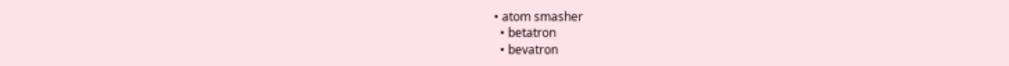• atom smasher
  • betatron
  • bevatron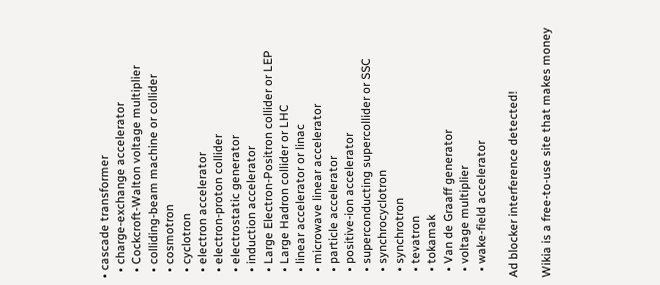• cascade transformer
  • charge-exchange accelerator
  • Cockcroft-Walton voltage multiplier
  • colliding-beam machine or collider
  • cosmotron
  • cyclotron
  • electron accelerator
  • electron-proton collider
  • electrostatic generator
  • induction accelerator
  • Large Electron-Positron collider or LEP
  • Large Hadron collider or LHC
  • linear accelerator or linac
  • microwave linear accelerator
  • particle accelerator
  • positive-ion accelerator
  • superconducting supercollider or SSC
  • synchrocyclotron
  • synchrotron
  • tevatron
  • tokamak
  • Van de Graaff generator
  • voltage multiplier
  • wake-field accelerator

Ad blocker interference detected!

Wikia is a free-to-use site that makes money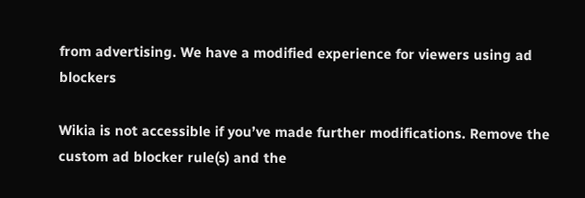from advertising. We have a modified experience for viewers using ad blockers

Wikia is not accessible if you’ve made further modifications. Remove the custom ad blocker rule(s) and the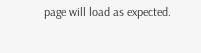page will load as expected.